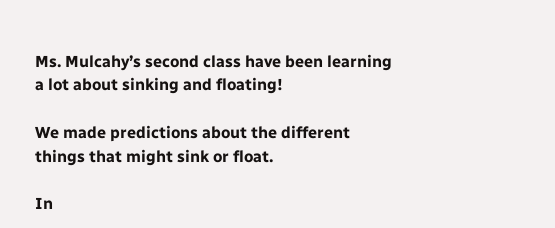Ms. Mulcahy’s second class have been learning a lot about sinking and floating!

We made predictions about the different things that might sink or float.

In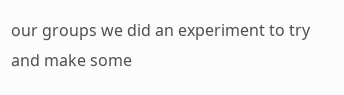our groups we did an experiment to try and make some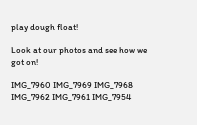play dough float!

Look at our photos and see how we got on!

IMG_7960 IMG_7969 IMG_7968 IMG_7962 IMG_7961 IMG_7954